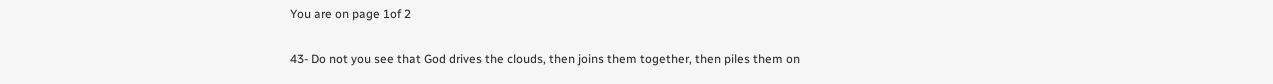You are on page 1of 2


43- Do not you see that God drives the clouds, then joins them together, then piles them on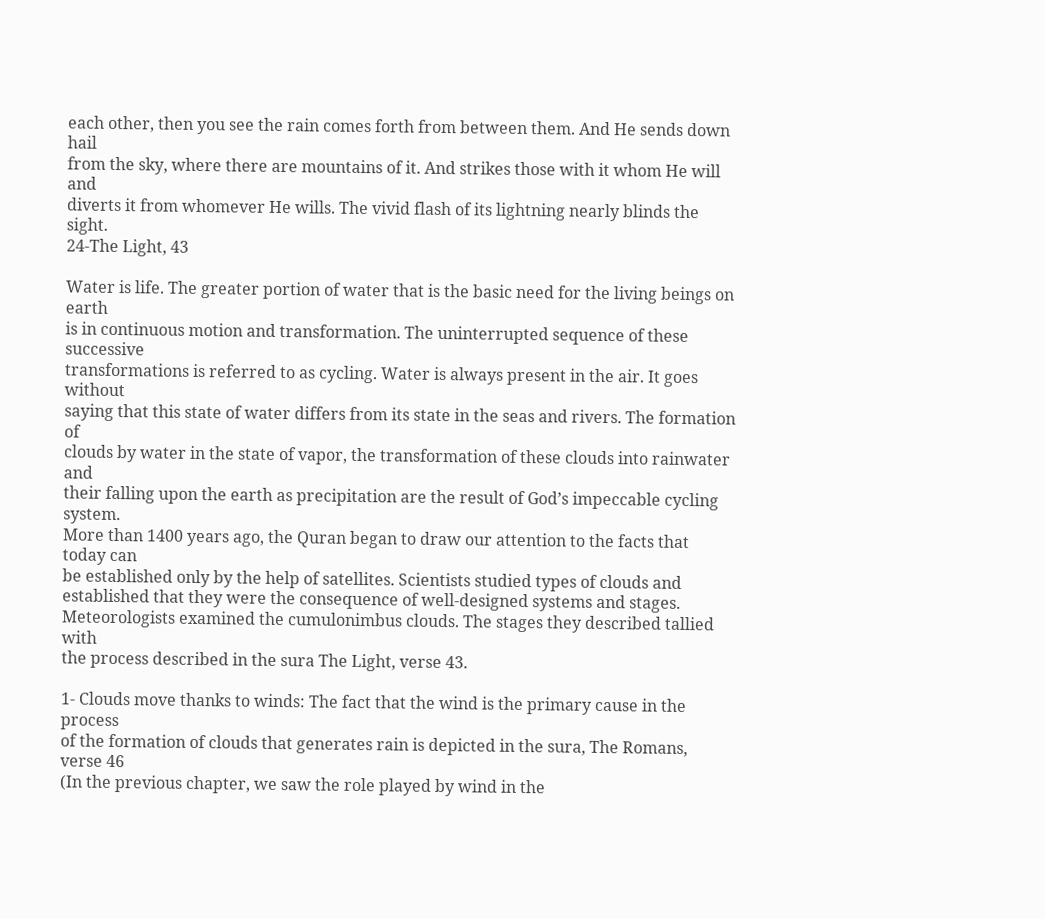each other, then you see the rain comes forth from between them. And He sends down hail
from the sky, where there are mountains of it. And strikes those with it whom He will and
diverts it from whomever He wills. The vivid flash of its lightning nearly blinds the sight.
24-The Light, 43

Water is life. The greater portion of water that is the basic need for the living beings on earth
is in continuous motion and transformation. The uninterrupted sequence of these successive
transformations is referred to as cycling. Water is always present in the air. It goes without
saying that this state of water differs from its state in the seas and rivers. The formation of
clouds by water in the state of vapor, the transformation of these clouds into rainwater and
their falling upon the earth as precipitation are the result of God’s impeccable cycling system.
More than 1400 years ago, the Quran began to draw our attention to the facts that today can
be established only by the help of satellites. Scientists studied types of clouds and
established that they were the consequence of well-designed systems and stages.
Meteorologists examined the cumulonimbus clouds. The stages they described tallied with
the process described in the sura The Light, verse 43.

1- Clouds move thanks to winds: The fact that the wind is the primary cause in the process
of the formation of clouds that generates rain is depicted in the sura, The Romans, verse 46
(In the previous chapter, we saw the role played by wind in the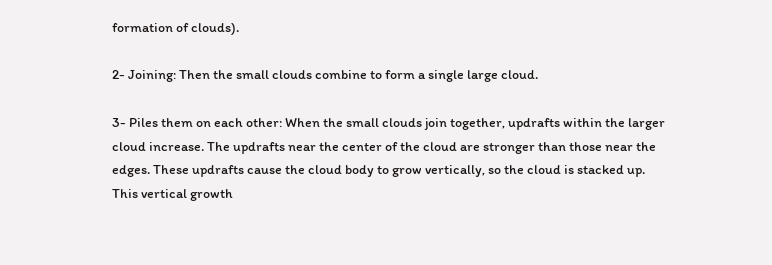formation of clouds).

2- Joining: Then the small clouds combine to form a single large cloud.

3- Piles them on each other: When the small clouds join together, updrafts within the larger
cloud increase. The updrafts near the center of the cloud are stronger than those near the
edges. These updrafts cause the cloud body to grow vertically, so the cloud is stacked up.
This vertical growth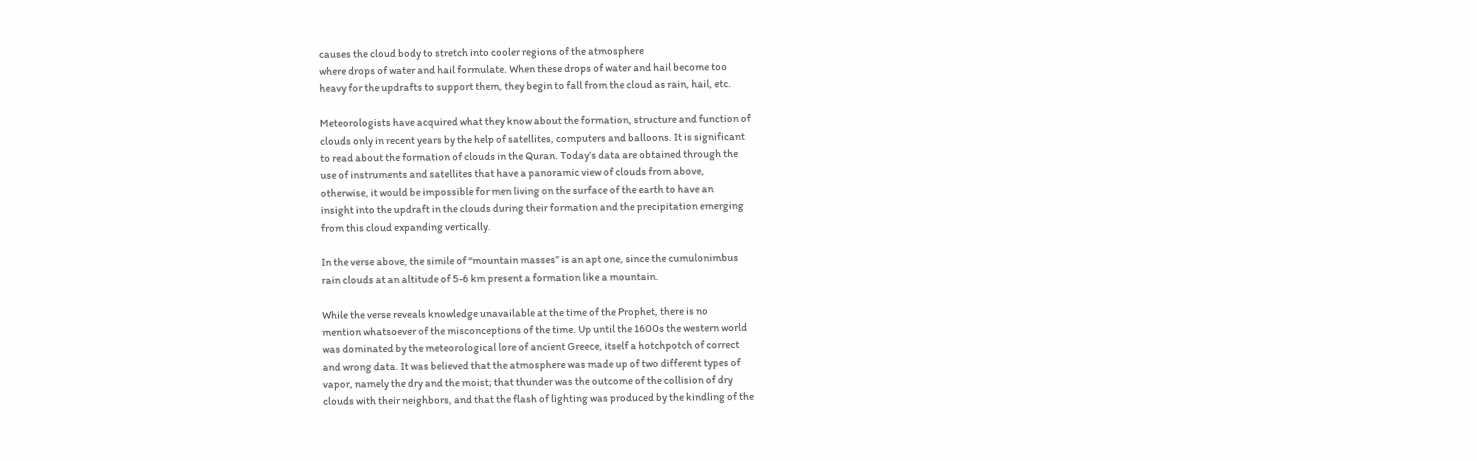causes the cloud body to stretch into cooler regions of the atmosphere
where drops of water and hail formulate. When these drops of water and hail become too
heavy for the updrafts to support them, they begin to fall from the cloud as rain, hail, etc.

Meteorologists have acquired what they know about the formation, structure and function of
clouds only in recent years by the help of satellites, computers and balloons. It is significant
to read about the formation of clouds in the Quran. Today’s data are obtained through the
use of instruments and satellites that have a panoramic view of clouds from above,
otherwise, it would be impossible for men living on the surface of the earth to have an
insight into the updraft in the clouds during their formation and the precipitation emerging
from this cloud expanding vertically.

In the verse above, the simile of “mountain masses” is an apt one, since the cumulonimbus
rain clouds at an altitude of 5-6 km present a formation like a mountain.

While the verse reveals knowledge unavailable at the time of the Prophet, there is no
mention whatsoever of the misconceptions of the time. Up until the 1600s the western world
was dominated by the meteorological lore of ancient Greece, itself a hotchpotch of correct
and wrong data. It was believed that the atmosphere was made up of two different types of
vapor, namely the dry and the moist; that thunder was the outcome of the collision of dry
clouds with their neighbors, and that the flash of lighting was produced by the kindling of the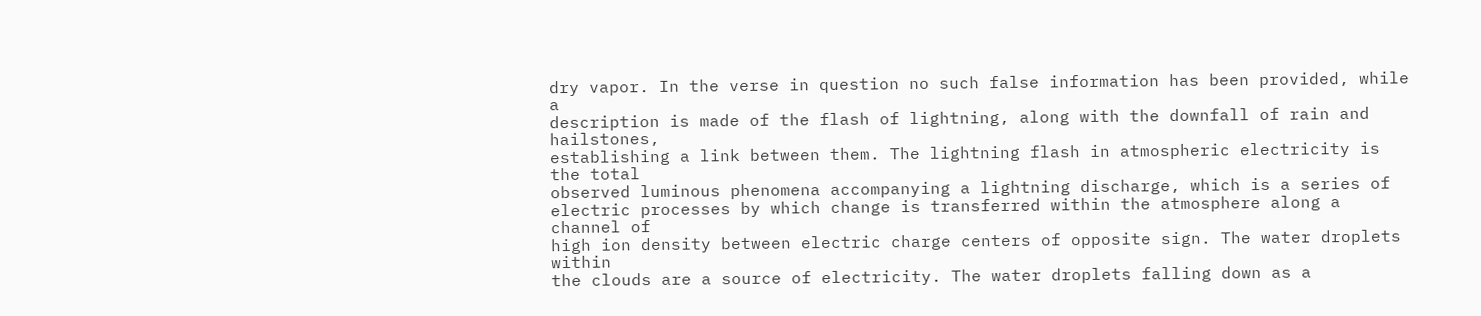dry vapor. In the verse in question no such false information has been provided, while a
description is made of the flash of lightning, along with the downfall of rain and hailstones,
establishing a link between them. The lightning flash in atmospheric electricity is the total
observed luminous phenomena accompanying a lightning discharge, which is a series of
electric processes by which change is transferred within the atmosphere along a channel of
high ion density between electric charge centers of opposite sign. The water droplets within
the clouds are a source of electricity. The water droplets falling down as a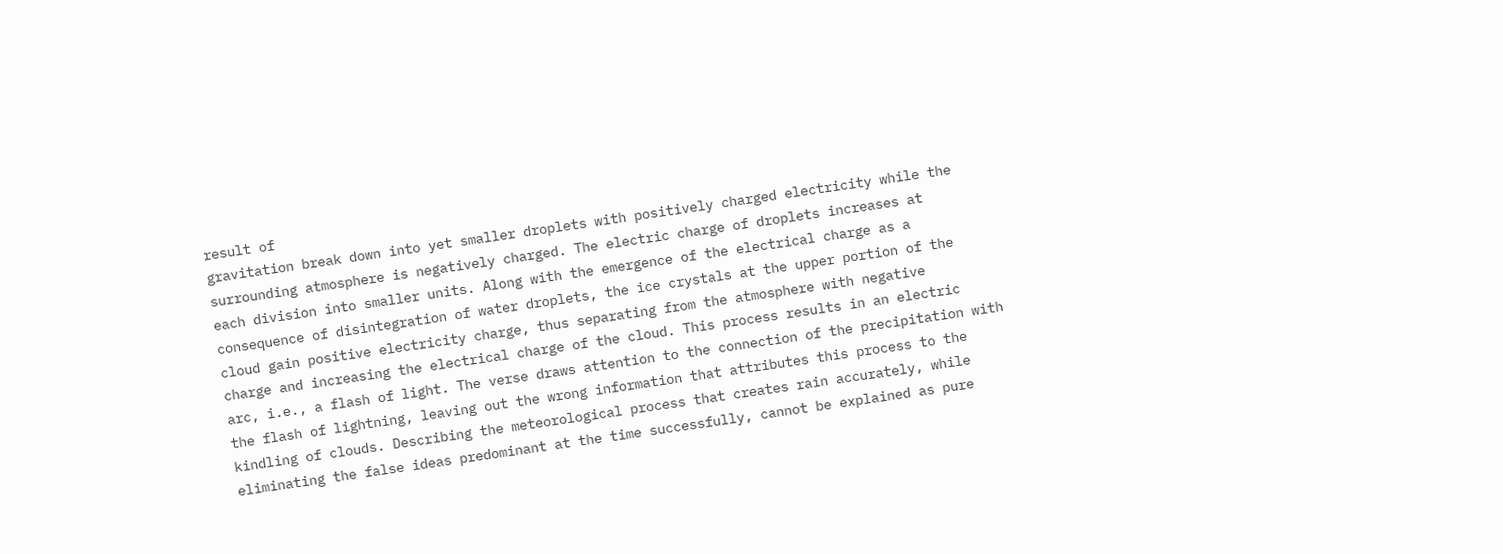result of
gravitation break down into yet smaller droplets with positively charged electricity while the
surrounding atmosphere is negatively charged. The electric charge of droplets increases at
each division into smaller units. Along with the emergence of the electrical charge as a
consequence of disintegration of water droplets, the ice crystals at the upper portion of the
cloud gain positive electricity charge, thus separating from the atmosphere with negative
charge and increasing the electrical charge of the cloud. This process results in an electric
arc, i.e., a flash of light. The verse draws attention to the connection of the precipitation with
the flash of lightning, leaving out the wrong information that attributes this process to the
kindling of clouds. Describing the meteorological process that creates rain accurately, while
eliminating the false ideas predominant at the time successfully, cannot be explained as pure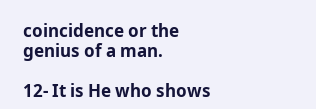coincidence or the genius of a man.

12- It is He who shows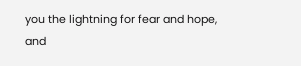you the lightning for fear and hope,
and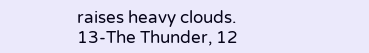raises heavy clouds.
13-The Thunder, 12